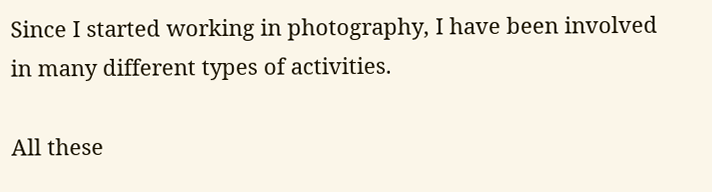Since I started working in photography, I have been involved in many different types of activities.

All these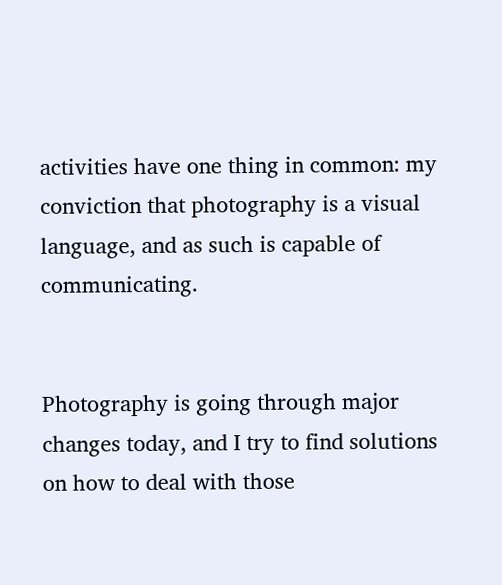activities have one thing in common: my conviction that photography is a visual language, and as such is capable of communicating.


Photography is going through major changes today, and I try to find solutions on how to deal with those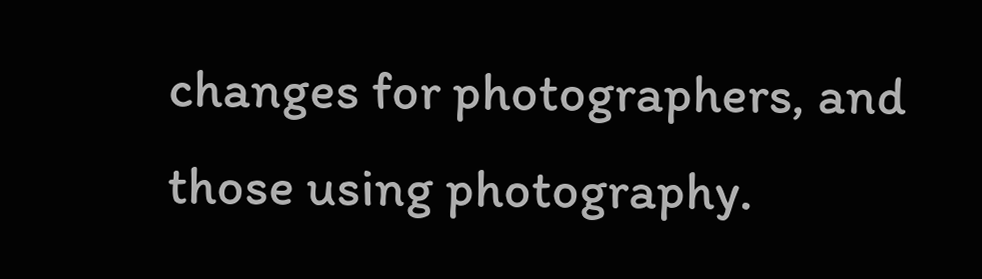changes for photographers, and those using photography.